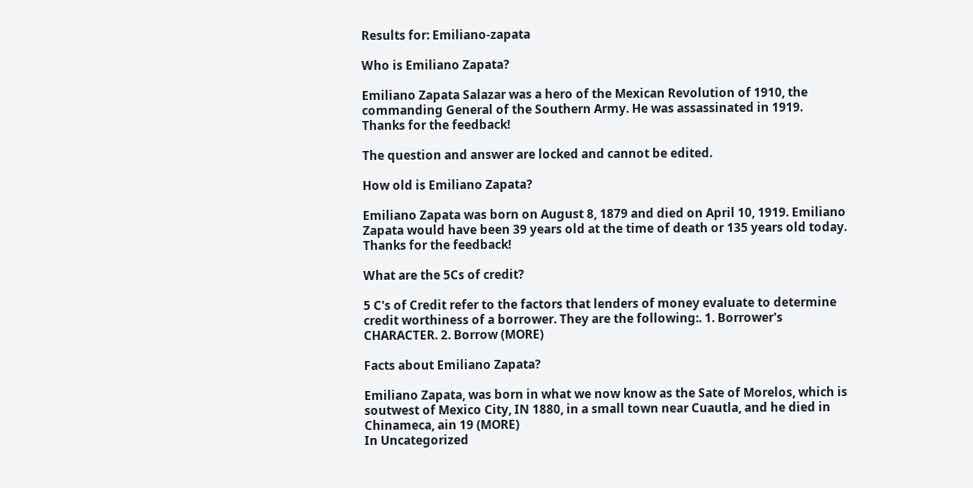Results for: Emiliano-zapata

Who is Emiliano Zapata?

Emiliano Zapata Salazar was a hero of the Mexican Revolution of 1910, the commanding General of the Southern Army. He was assassinated in 1919.
Thanks for the feedback!

The question and answer are locked and cannot be edited.

How old is Emiliano Zapata?

Emiliano Zapata was born on August 8, 1879 and died on April 10, 1919. Emiliano Zapata would have been 39 years old at the time of death or 135 years old today.
Thanks for the feedback!

What are the 5Cs of credit?

5 C's of Credit refer to the factors that lenders of money evaluate to determine credit worthiness of a borrower. They are the following:. 1. Borrower's CHARACTER. 2. Borrow (MORE)

Facts about Emiliano Zapata?

Emiliano Zapata, was born in what we now know as the Sate of Morelos, which is soutwest of Mexico City, IN 1880, in a small town near Cuautla, and he died in Chinameca, ain 19 (MORE)
In Uncategorized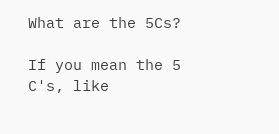What are the 5Cs?

If you mean the 5 C's, like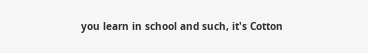you learn in school and such, it's Cotton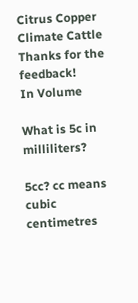Citrus Copper Climate Cattle
Thanks for the feedback!
In Volume

What is 5c in milliliters?

5cc? cc means cubic centimetres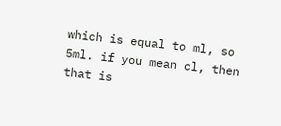which is equal to ml, so 5ml. if you mean cl, then that is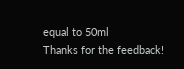equal to 50ml
Thanks for the feedback!